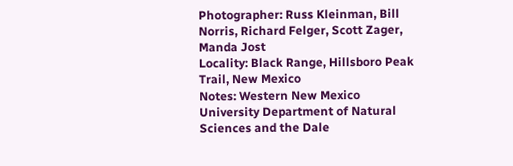Photographer: Russ Kleinman, Bill Norris, Richard Felger, Scott Zager, Manda Jost
Locality: Black Range, Hillsboro Peak Trail, New Mexico
Notes: Western New Mexico University Department of Natural Sciences and the Dale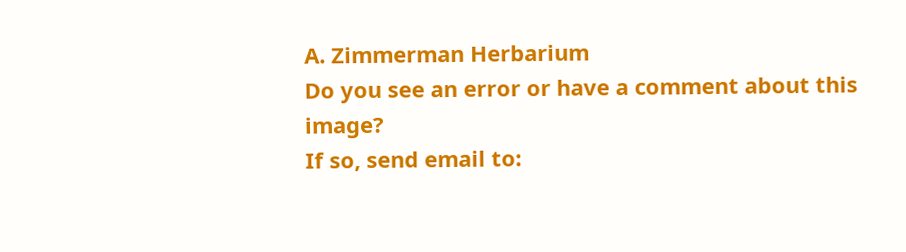A. Zimmerman Herbarium
Do you see an error or have a comment about this image?
If so, send email to: